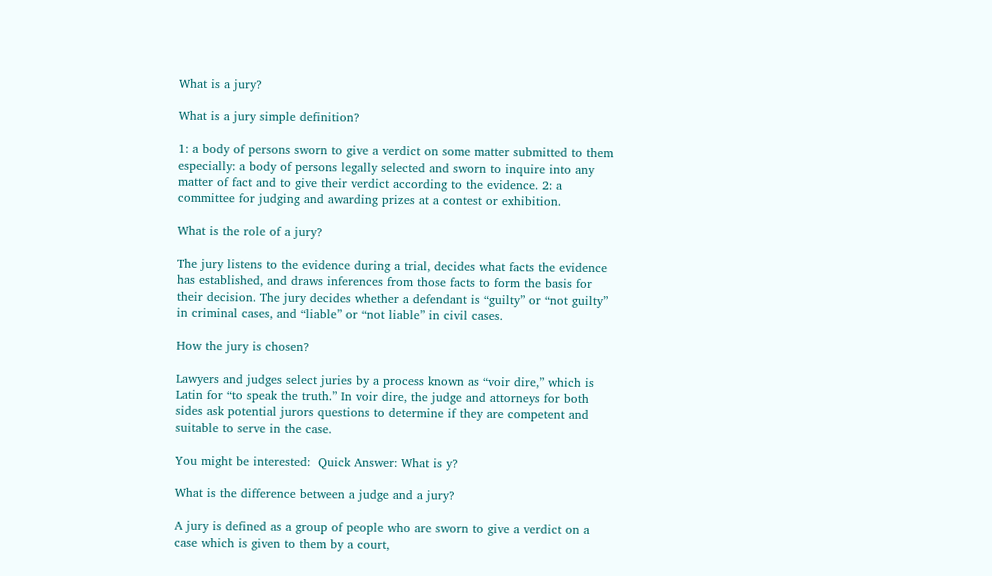What is a jury?

What is a jury simple definition?

1: a body of persons sworn to give a verdict on some matter submitted to them especially: a body of persons legally selected and sworn to inquire into any matter of fact and to give their verdict according to the evidence. 2: a committee for judging and awarding prizes at a contest or exhibition.

What is the role of a jury?

The jury listens to the evidence during a trial, decides what facts the evidence has established, and draws inferences from those facts to form the basis for their decision. The jury decides whether a defendant is “guilty” or “not guilty” in criminal cases, and “liable” or “not liable” in civil cases.

How the jury is chosen?

Lawyers and judges select juries by a process known as “voir dire,” which is Latin for “to speak the truth.” In voir dire, the judge and attorneys for both sides ask potential jurors questions to determine if they are competent and suitable to serve in the case.

You might be interested:  Quick Answer: What is y?

What is the difference between a judge and a jury?

A jury is defined as a group of people who are sworn to give a verdict on a case which is given to them by a court,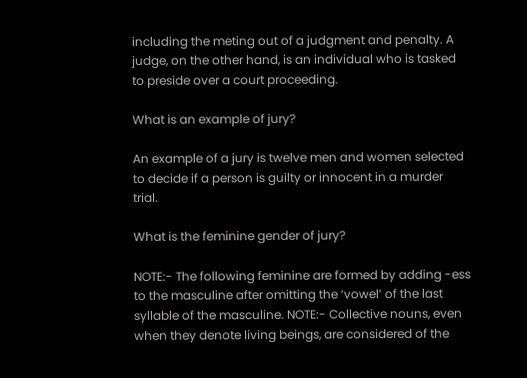including the meting out of a judgment and penalty. A judge, on the other hand, is an individual who is tasked to preside over a court proceeding.

What is an example of jury?

An example of a jury is twelve men and women selected to decide if a person is guilty or innocent in a murder trial.

What is the feminine gender of jury?

NOTE:- The following feminine are formed by adding -ess to the masculine after omitting the ‘vowel’ of the last syllable of the masculine. NOTE:- Collective nouns, even when they denote living beings, are considered of the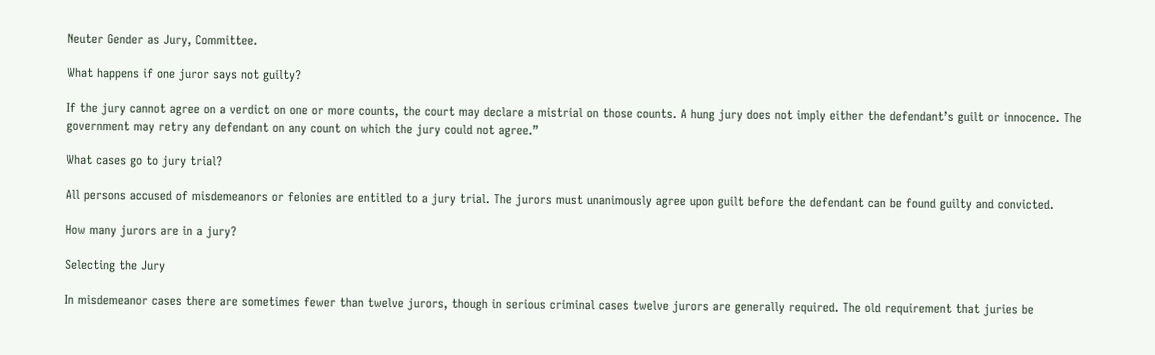Neuter Gender as Jury, Committee.

What happens if one juror says not guilty?

If the jury cannot agree on a verdict on one or more counts, the court may declare a mistrial on those counts. A hung jury does not imply either the defendant’s guilt or innocence. The government may retry any defendant on any count on which the jury could not agree.”

What cases go to jury trial?

All persons accused of misdemeanors or felonies are entitled to a jury trial. The jurors must unanimously agree upon guilt before the defendant can be found guilty and convicted.

How many jurors are in a jury?

Selecting the Jury

In misdemeanor cases there are sometimes fewer than twelve jurors, though in serious criminal cases twelve jurors are generally required. The old requirement that juries be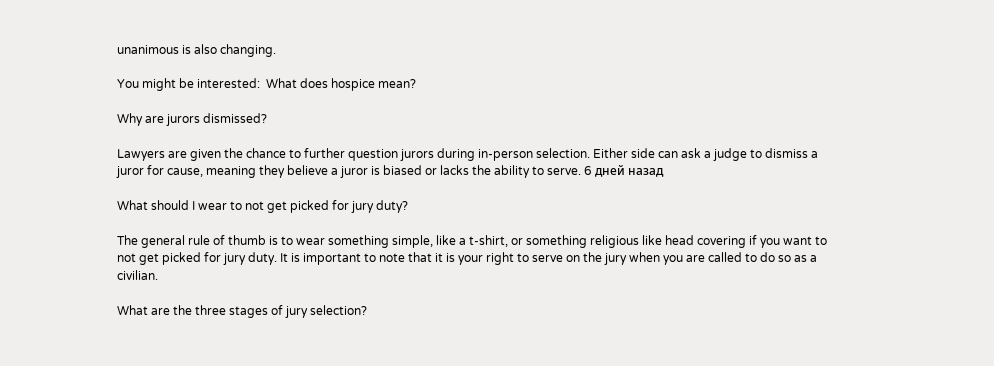unanimous is also changing.

You might be interested:  What does hospice mean?

Why are jurors dismissed?

Lawyers are given the chance to further question jurors during in-person selection. Either side can ask a judge to dismiss a juror for cause, meaning they believe a juror is biased or lacks the ability to serve. 6 дней назад

What should I wear to not get picked for jury duty?

The general rule of thumb is to wear something simple, like a t-shirt, or something religious like head covering if you want to not get picked for jury duty. It is important to note that it is your right to serve on the jury when you are called to do so as a civilian.

What are the three stages of jury selection?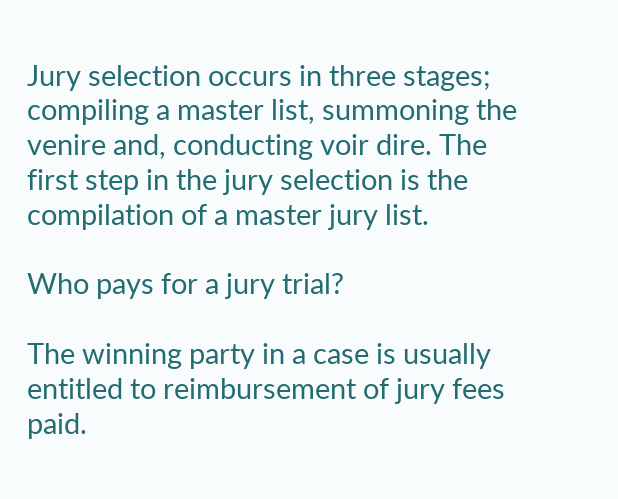Jury selection occurs in three stages; compiling a master list, summoning the venire and, conducting voir dire. The first step in the jury selection is the compilation of a master jury list.

Who pays for a jury trial?

The winning party in a case is usually entitled to reimbursement of jury fees paid.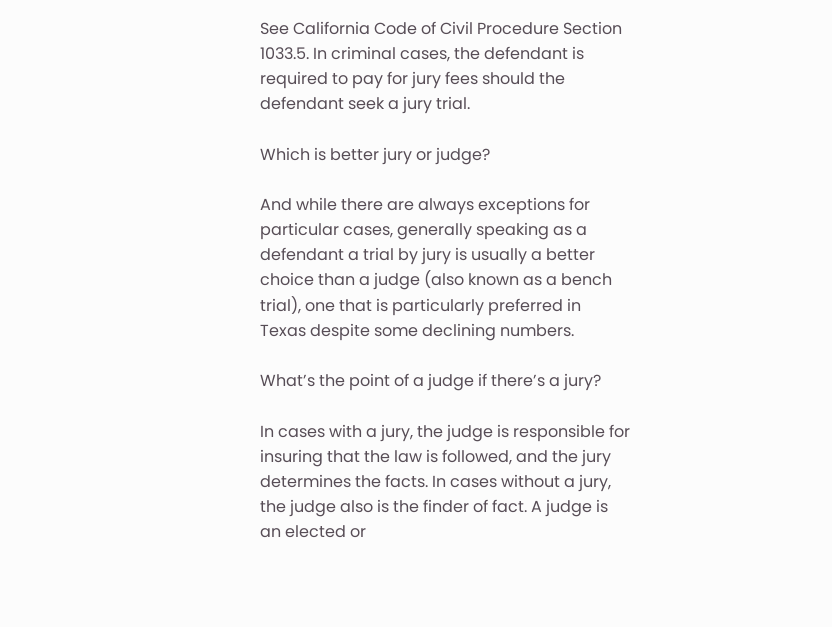See California Code of Civil Procedure Section 1033.5. In criminal cases, the defendant is required to pay for jury fees should the defendant seek a jury trial.

Which is better jury or judge?

And while there are always exceptions for particular cases, generally speaking as a defendant a trial by jury is usually a better choice than a judge (also known as a bench trial), one that is particularly preferred in Texas despite some declining numbers.

What’s the point of a judge if there’s a jury?

In cases with a jury, the judge is responsible for insuring that the law is followed, and the jury determines the facts. In cases without a jury, the judge also is the finder of fact. A judge is an elected or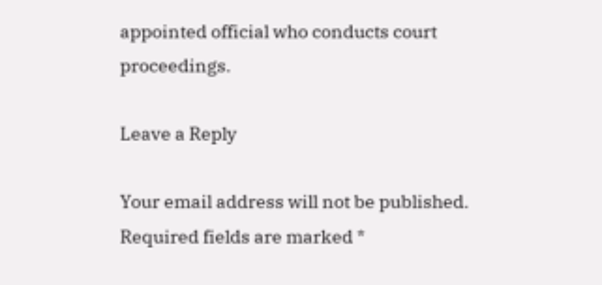appointed official who conducts court proceedings.

Leave a Reply

Your email address will not be published. Required fields are marked *